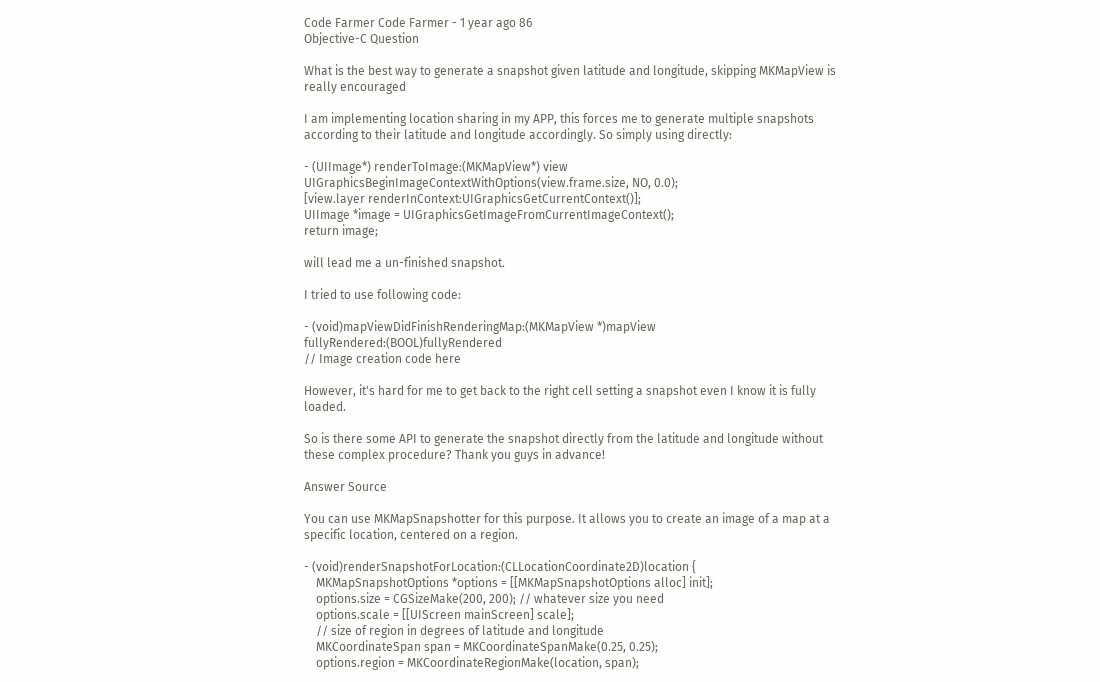Code Farmer Code Farmer - 1 year ago 86
Objective-C Question

What is the best way to generate a snapshot given latitude and longitude, skipping MKMapView is really encouraged

I am implementing location sharing in my APP, this forces me to generate multiple snapshots according to their latitude and longitude accordingly. So simply using directly:

- (UIImage*) renderToImage:(MKMapView*) view
UIGraphicsBeginImageContextWithOptions(view.frame.size, NO, 0.0);
[view.layer renderInContext:UIGraphicsGetCurrentContext()];
UIImage *image = UIGraphicsGetImageFromCurrentImageContext();
return image;

will lead me a un-finished snapshot.

I tried to use following code:

- (void)mapViewDidFinishRenderingMap:(MKMapView *)mapView fullyRendered:(BOOL)fullyRendered
// Image creation code here

However, it's hard for me to get back to the right cell setting a snapshot even I know it is fully loaded.

So is there some API to generate the snapshot directly from the latitude and longitude without these complex procedure? Thank you guys in advance!

Answer Source

You can use MKMapSnapshotter for this purpose. It allows you to create an image of a map at a specific location, centered on a region.

- (void)renderSnapshotForLocation:(CLLocationCoordinate2D)location {
    MKMapSnapshotOptions *options = [[MKMapSnapshotOptions alloc] init];
    options.size = CGSizeMake(200, 200); // whatever size you need
    options.scale = [[UIScreen mainScreen] scale];
    // size of region in degrees of latitude and longitude
    MKCoordinateSpan span = MKCoordinateSpanMake(0.25, 0.25);
    options.region = MKCoordinateRegionMake(location, span);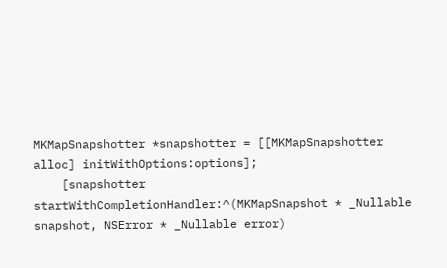MKMapSnapshotter *snapshotter = [[MKMapSnapshotter alloc] initWithOptions:options];
    [snapshotter startWithCompletionHandler:^(MKMapSnapshot * _Nullable snapshot, NSError * _Nullable error)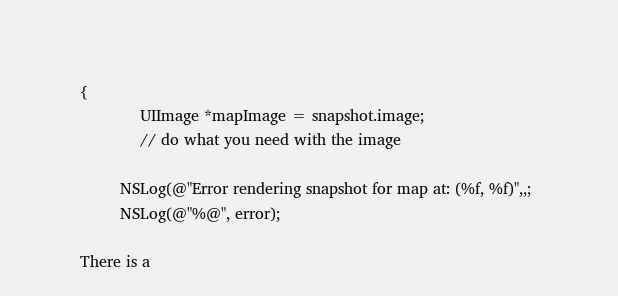{
            UIImage *mapImage = snapshot.image;
            // do what you need with the image

        NSLog(@"Error rendering snapshot for map at: (%f, %f)",,;
        NSLog(@"%@", error);

There is a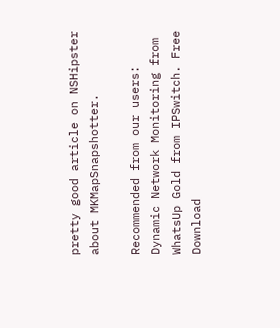pretty good article on NSHipster about MKMapSnapshotter.

Recommended from our users: Dynamic Network Monitoring from WhatsUp Gold from IPSwitch. Free Download